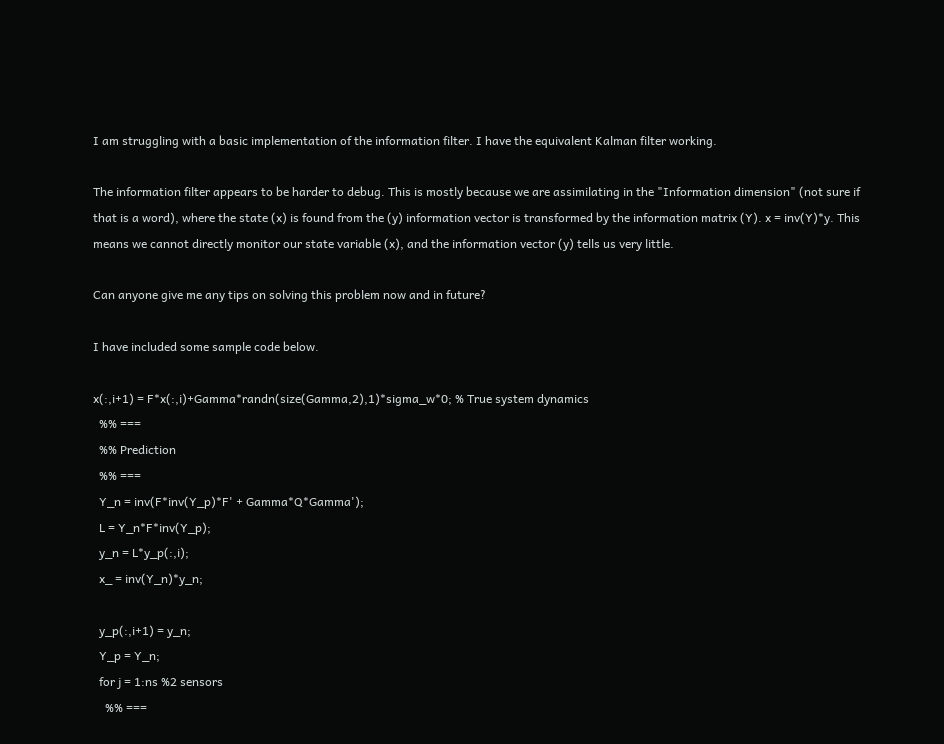I am struggling with a basic implementation of the information filter. I have the equivalent Kalman filter working.

The information filter appears to be harder to debug. This is mostly because we are assimilating in the "Information dimension" (not sure if that is a word), where the state (x) is found from the (y) information vector is transformed by the information matrix (Y). x = inv(Y)*y. This means we cannot directly monitor our state variable (x), and the information vector (y) tells us very little.

Can anyone give me any tips on solving this problem now and in future?

I have included some sample code below.

x(:,i+1) = F*x(:,i)+Gamma*randn(size(Gamma,2),1)*sigma_w*0; % True system dynamics
  %% ===
  %% Prediction
  %% ===
  Y_n = inv(F*inv(Y_p)*F' + Gamma*Q*Gamma');
  L = Y_n*F*inv(Y_p);
  y_n = L*y_p(:,i);
  x_ = inv(Y_n)*y_n;

  y_p(:,i+1) = y_n;
  Y_p = Y_n;
  for j = 1:ns %2 sensors
    %% ===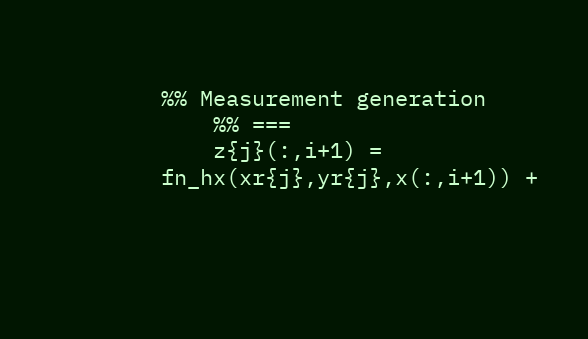%% Measurement generation
    %% ===
    z{j}(:,i+1) = fn_hx(xr{j},yr{j},x(:,i+1)) +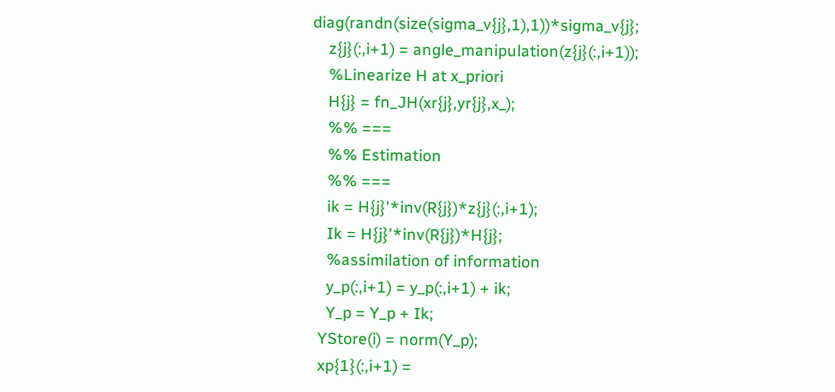diag(randn(size(sigma_v{j},1),1))*sigma_v{j};
    z{j}(:,i+1) = angle_manipulation(z{j}(:,i+1));
    %Linearize H at x_priori
    H{j} = fn_JH(xr{j},yr{j},x_);
    %% ===
    %% Estimation
    %% ===
    ik = H{j}'*inv(R{j})*z{j}(:,i+1);
    Ik = H{j}'*inv(R{j})*H{j};
    %assimilation of information
    y_p(:,i+1) = y_p(:,i+1) + ik;
    Y_p = Y_p + Ik;
  YStore(i) = norm(Y_p);
  xp{1}(:,i+1) =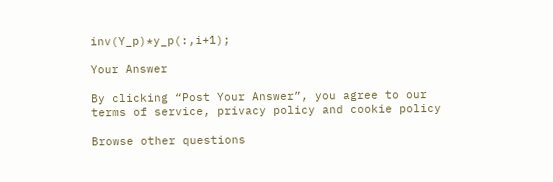inv(Y_p)*y_p(:,i+1);

Your Answer

By clicking “Post Your Answer”, you agree to our terms of service, privacy policy and cookie policy

Browse other questions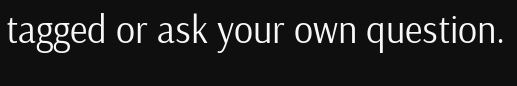tagged or ask your own question.